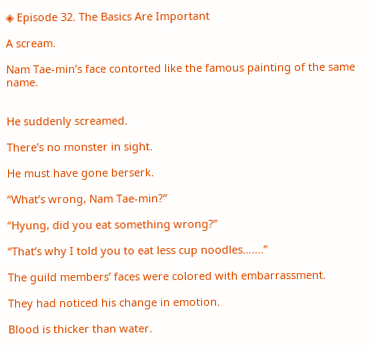◈ Episode 32. The Basics Are Important

A scream.

Nam Tae-min’s face contorted like the famous painting of the same name.


He suddenly screamed.

There’s no monster in sight.

He must have gone berserk.

“What’s wrong, Nam Tae-min?”

“Hyung, did you eat something wrong?”

“That’s why I told you to eat less cup noodles…….”

The guild members’ faces were colored with embarrassment.

They had noticed his change in emotion.

Blood is thicker than water.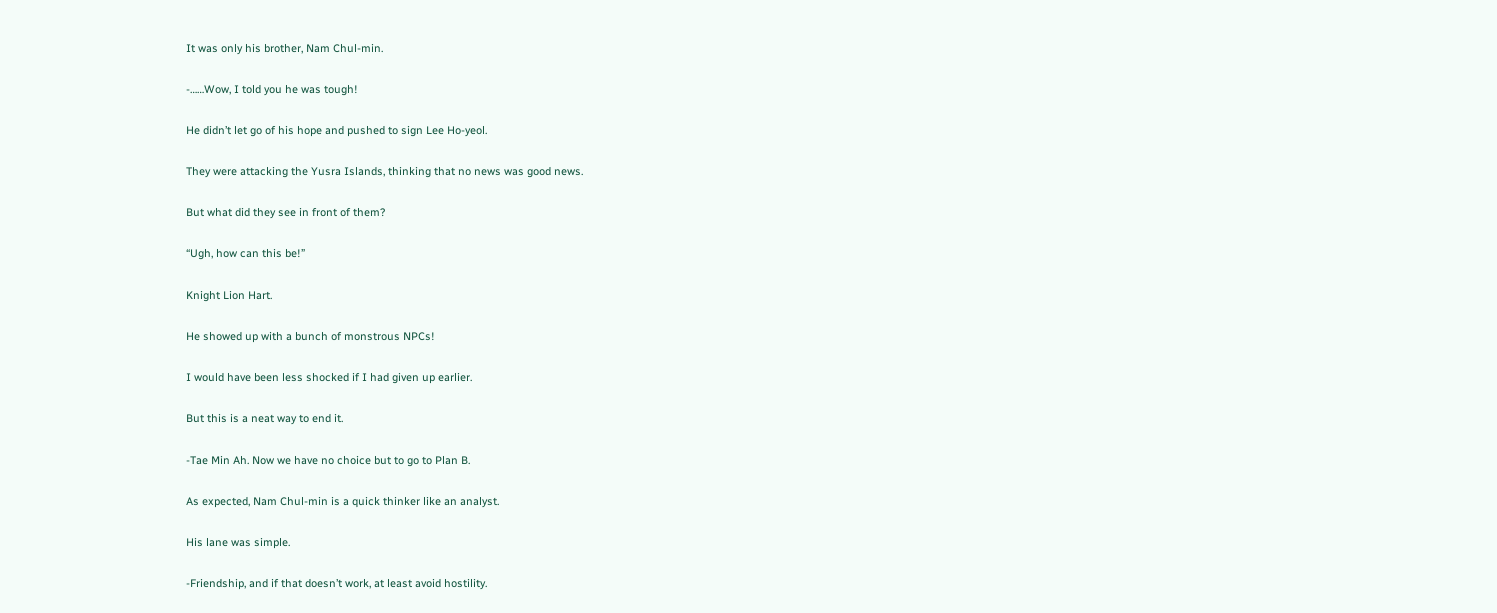It was only his brother, Nam Chul-min.

-……Wow, I told you he was tough!

He didn’t let go of his hope and pushed to sign Lee Ho-yeol.

They were attacking the Yusra Islands, thinking that no news was good news.

But what did they see in front of them?

“Ugh, how can this be!”

Knight Lion Hart.

He showed up with a bunch of monstrous NPCs!

I would have been less shocked if I had given up earlier.

But this is a neat way to end it.

-Tae Min Ah. Now we have no choice but to go to Plan B.

As expected, Nam Chul-min is a quick thinker like an analyst.

His lane was simple.

-Friendship, and if that doesn’t work, at least avoid hostility.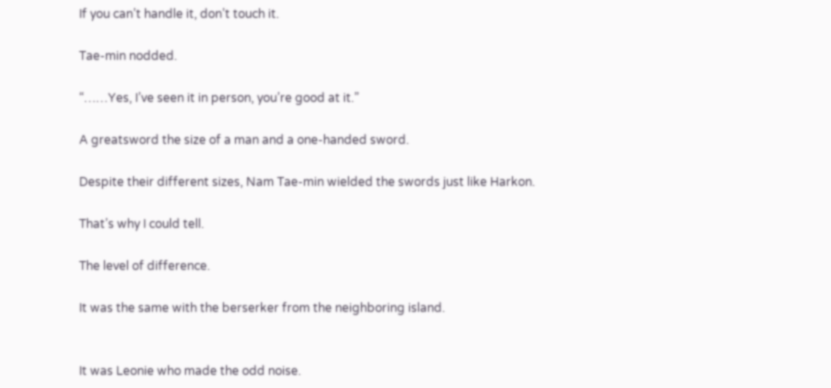If you can’t handle it, don’t touch it.

Tae-min nodded.

“……Yes, I’ve seen it in person, you’re good at it.”

A greatsword the size of a man and a one-handed sword.

Despite their different sizes, Nam Tae-min wielded the swords just like Harkon.

That’s why I could tell.

The level of difference.

It was the same with the berserker from the neighboring island.


It was Leonie who made the odd noise.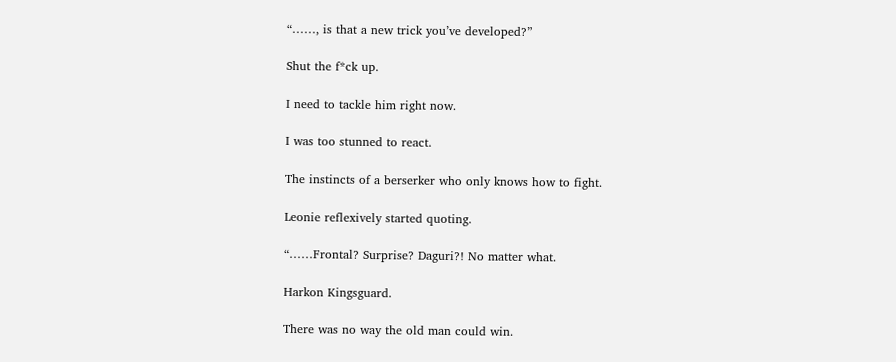“……, is that a new trick you’ve developed?”

Shut the f*ck up.

I need to tackle him right now.

I was too stunned to react.

The instincts of a berserker who only knows how to fight.

Leonie reflexively started quoting.

“……Frontal? Surprise? Daguri?! No matter what.

Harkon Kingsguard.

There was no way the old man could win.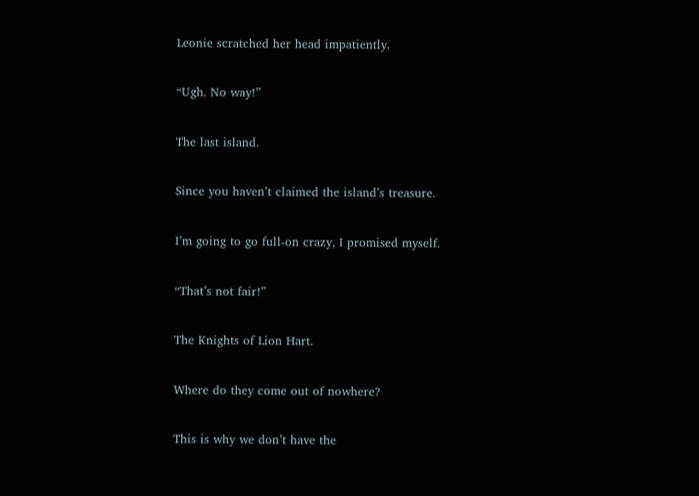Leonie scratched her head impatiently.

“Ugh. No way!”

The last island.

Since you haven’t claimed the island’s treasure.

I’m going to go full-on crazy, I promised myself.

“That’s not fair!”

The Knights of Lion Hart.

Where do they come out of nowhere?

This is why we don’t have the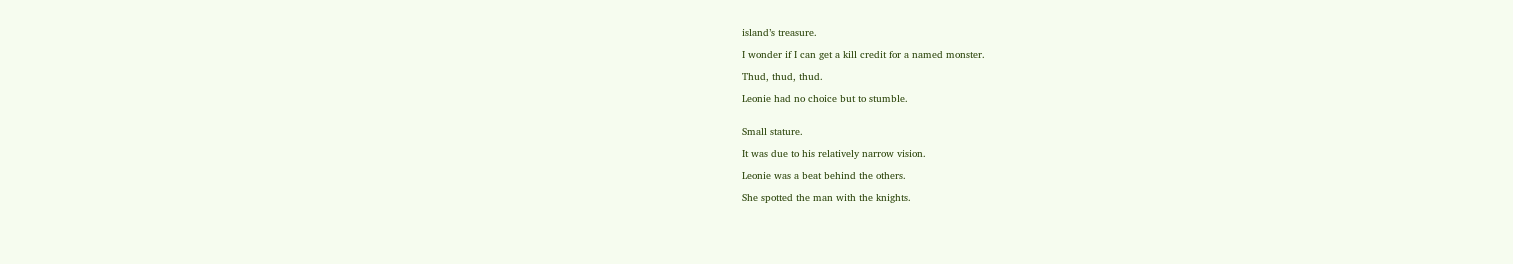island’s treasure.

I wonder if I can get a kill credit for a named monster.

Thud, thud, thud.

Leonie had no choice but to stumble.


Small stature.

It was due to his relatively narrow vision.

Leonie was a beat behind the others.

She spotted the man with the knights.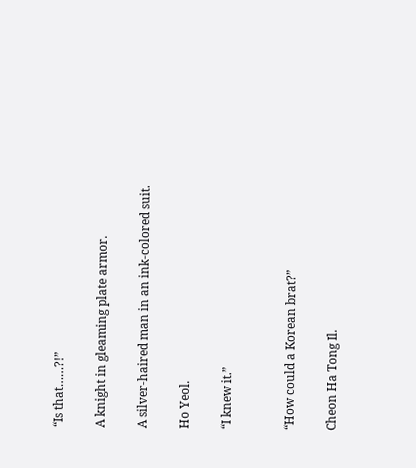“Is that……?!”

A knight in gleaming plate armor.

A silver-haired man in an ink-colored suit.

Ho Yeol.

“I knew it.”


“How could a Korean brat?”

Cheon Ha Tong Il.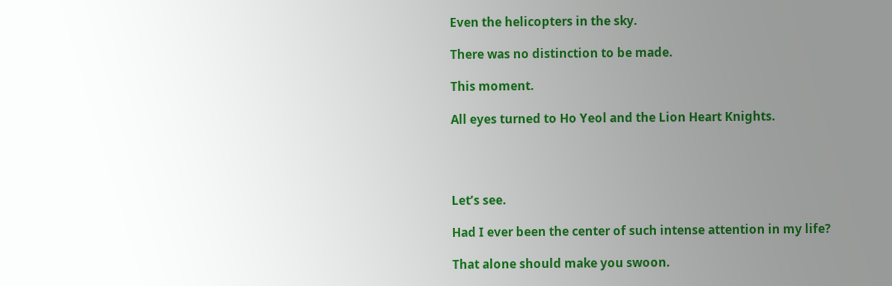Even the helicopters in the sky.

There was no distinction to be made.

This moment.

All eyes turned to Ho Yeol and the Lion Heart Knights.




Let’s see.

Had I ever been the center of such intense attention in my life?

That alone should make you swoon.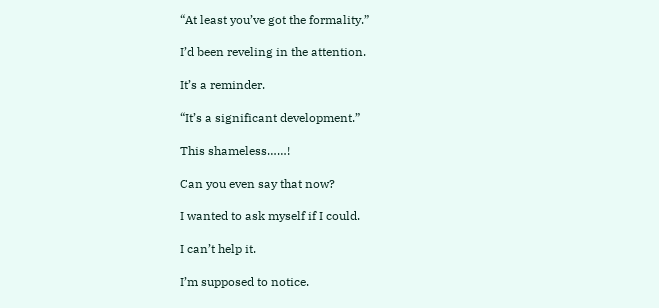“At least you’ve got the formality.”

I’d been reveling in the attention.

It’s a reminder.

“It’s a significant development.”

This shameless……!

Can you even say that now?

I wanted to ask myself if I could.

I can’t help it.

I’m supposed to notice.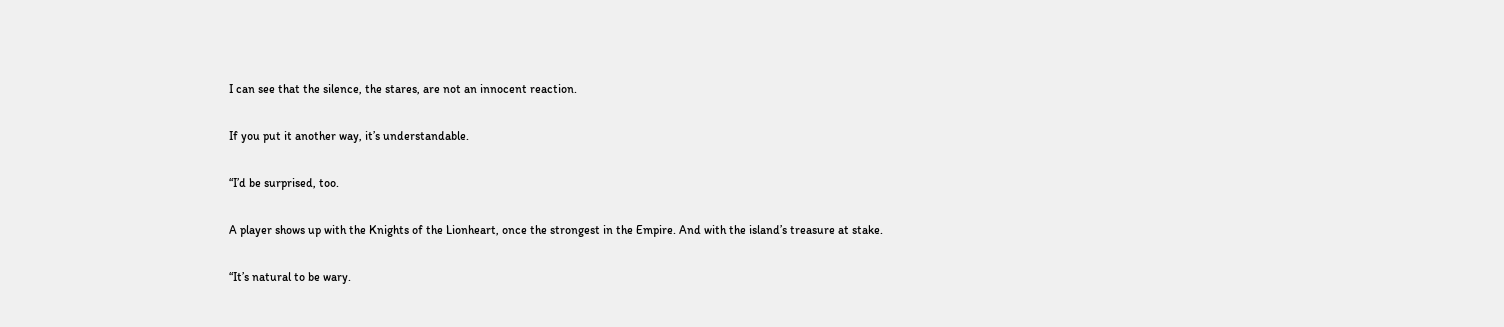I can see that the silence, the stares, are not an innocent reaction.

If you put it another way, it’s understandable.

“I’d be surprised, too.

A player shows up with the Knights of the Lionheart, once the strongest in the Empire. And with the island’s treasure at stake.

“It’s natural to be wary.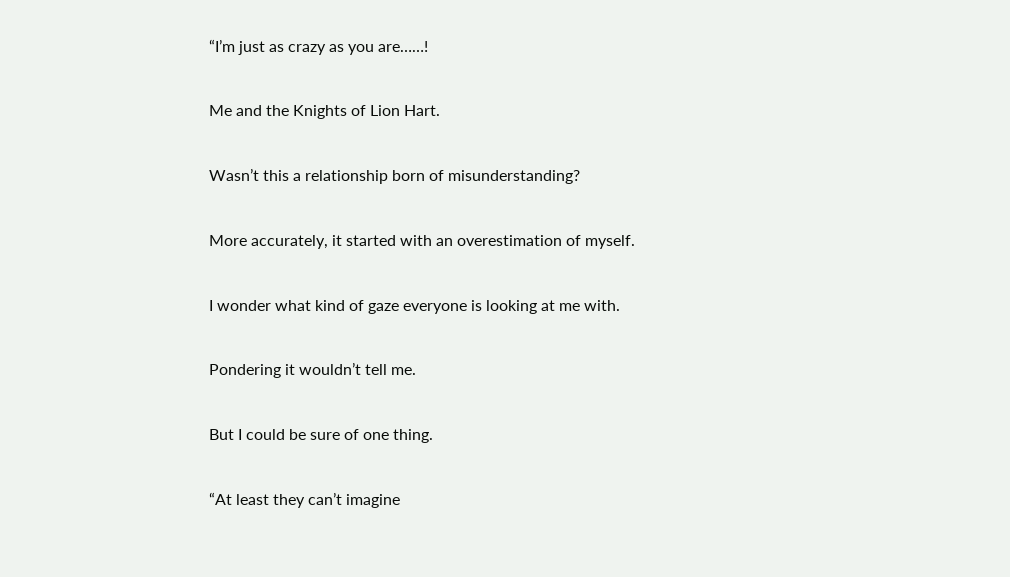“I’m just as crazy as you are……!

Me and the Knights of Lion Hart.

Wasn’t this a relationship born of misunderstanding?

More accurately, it started with an overestimation of myself.

I wonder what kind of gaze everyone is looking at me with.

Pondering it wouldn’t tell me.

But I could be sure of one thing.

“At least they can’t imagine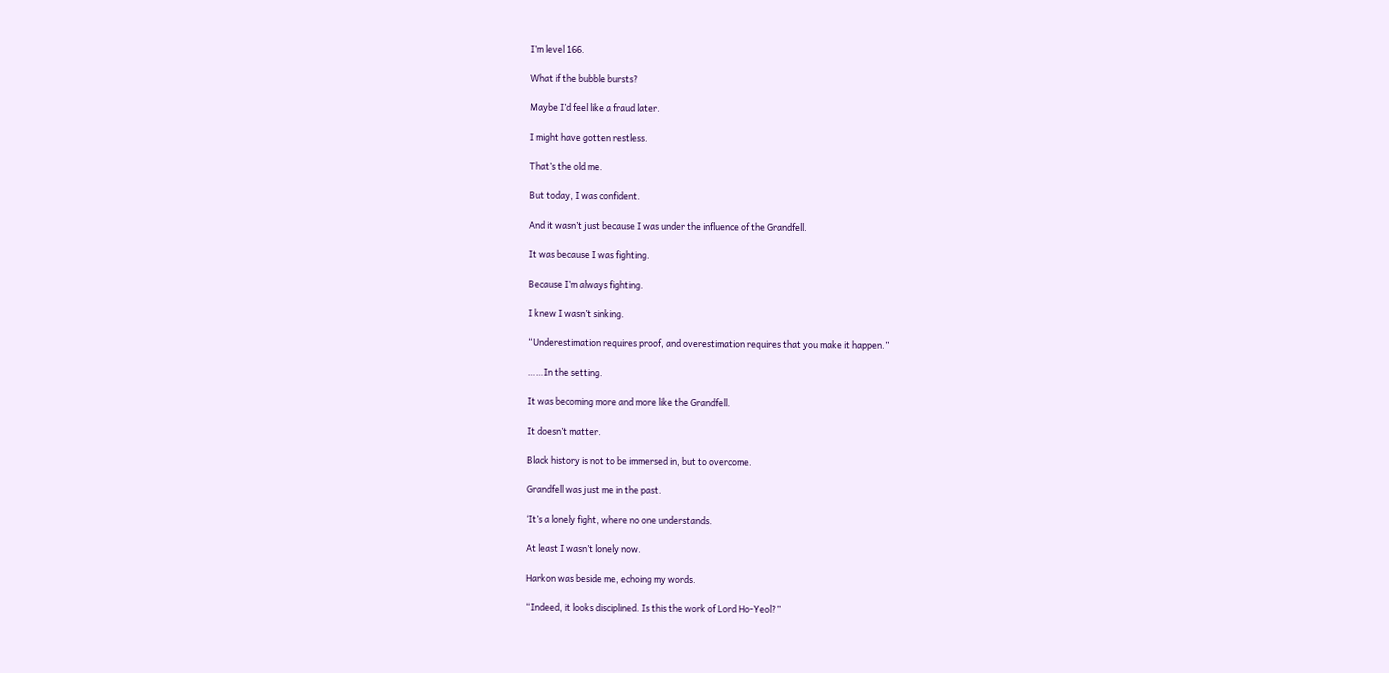I’m level 166.

What if the bubble bursts?

Maybe I’d feel like a fraud later.

I might have gotten restless.

That’s the old me.

But today, I was confident.

And it wasn’t just because I was under the influence of the Grandfell.

It was because I was fighting.

Because I’m always fighting.

I knew I wasn’t sinking.

“Underestimation requires proof, and overestimation requires that you make it happen.”

……In the setting.

It was becoming more and more like the Grandfell.

It doesn’t matter.

Black history is not to be immersed in, but to overcome.

Grandfell was just me in the past.

‘It’s a lonely fight, where no one understands.

At least I wasn’t lonely now.

Harkon was beside me, echoing my words.

“Indeed, it looks disciplined. Is this the work of Lord Ho-Yeol?”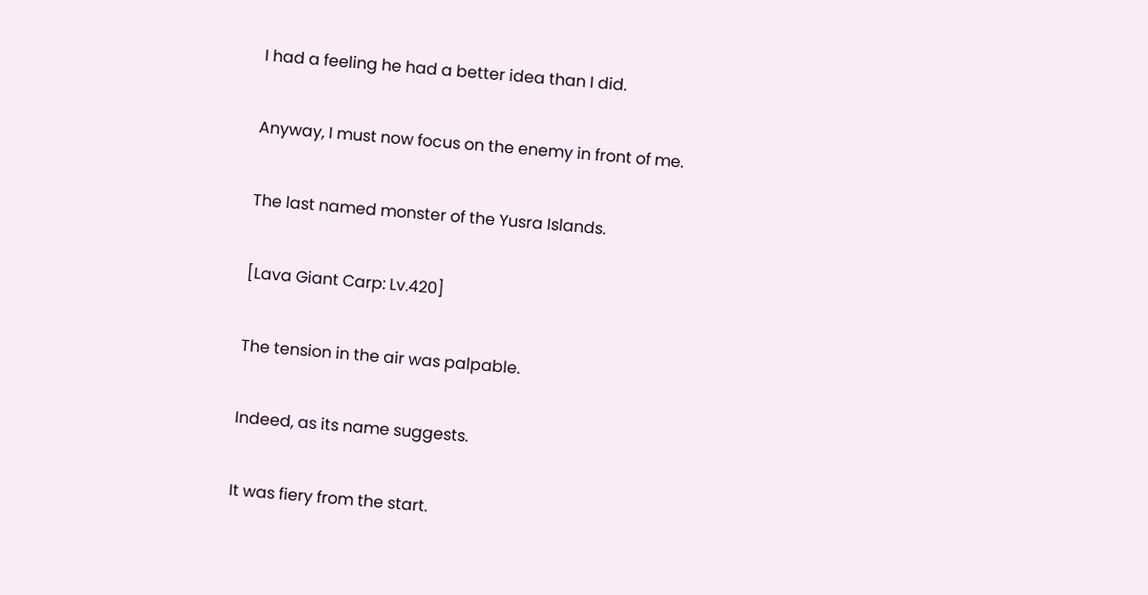I had a feeling he had a better idea than I did.

Anyway, I must now focus on the enemy in front of me.

The last named monster of the Yusra Islands.

[Lava Giant Carp: Lv.420]

The tension in the air was palpable.

Indeed, as its name suggests.

It was fiery from the start.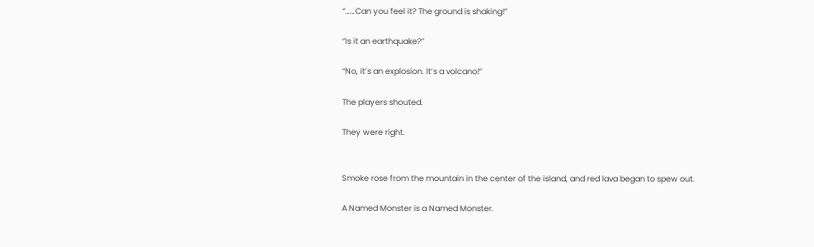“……Can you feel it? The ground is shaking!”

“Is it an earthquake?”

“No, it’s an explosion. It’s a volcano!”

The players shouted.

They were right.


Smoke rose from the mountain in the center of the island, and red lava began to spew out.

A Named Monster is a Named Monster.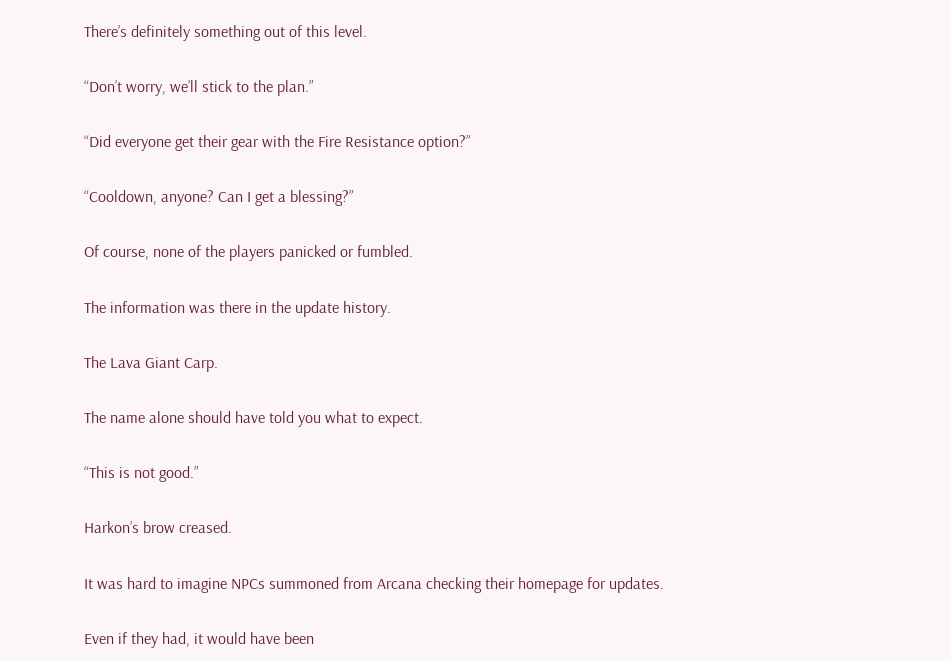There’s definitely something out of this level.

“Don’t worry, we’ll stick to the plan.”

“Did everyone get their gear with the Fire Resistance option?”

“Cooldown, anyone? Can I get a blessing?”

Of course, none of the players panicked or fumbled.

The information was there in the update history.

The Lava Giant Carp.

The name alone should have told you what to expect.

“This is not good.”

Harkon’s brow creased.

It was hard to imagine NPCs summoned from Arcana checking their homepage for updates.

Even if they had, it would have been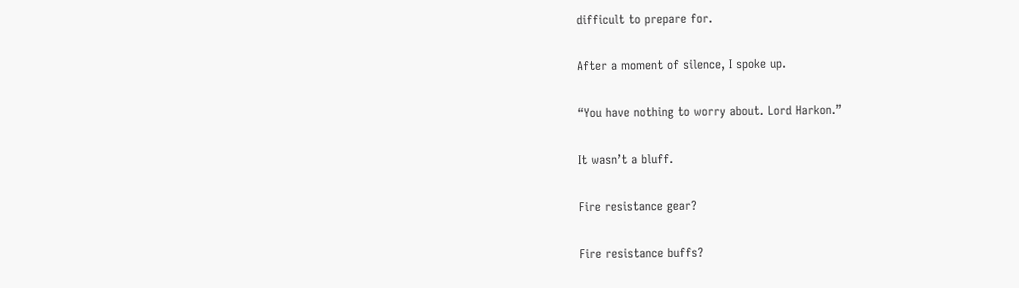difficult to prepare for.

After a moment of silence, I spoke up.

“You have nothing to worry about. Lord Harkon.”

It wasn’t a bluff.

Fire resistance gear?

Fire resistance buffs?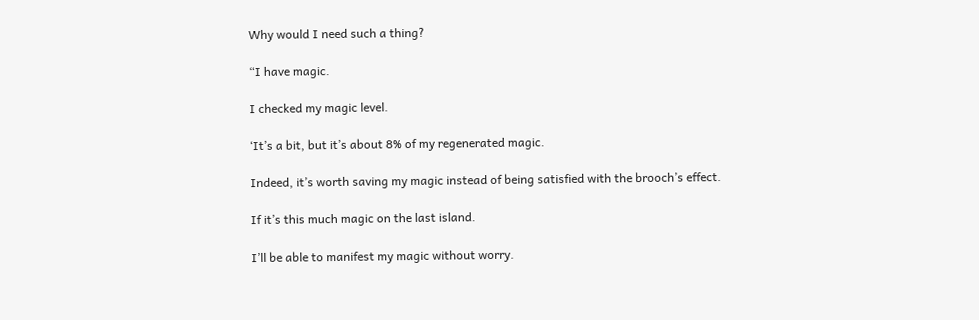Why would I need such a thing?

“I have magic.

I checked my magic level.

‘It’s a bit, but it’s about 8% of my regenerated magic.

Indeed, it’s worth saving my magic instead of being satisfied with the brooch’s effect.

If it’s this much magic on the last island.

I’ll be able to manifest my magic without worry.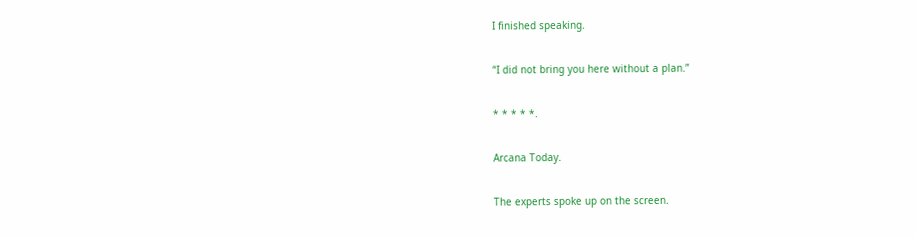I finished speaking.

“I did not bring you here without a plan.”

* * * * *.

Arcana Today.

The experts spoke up on the screen.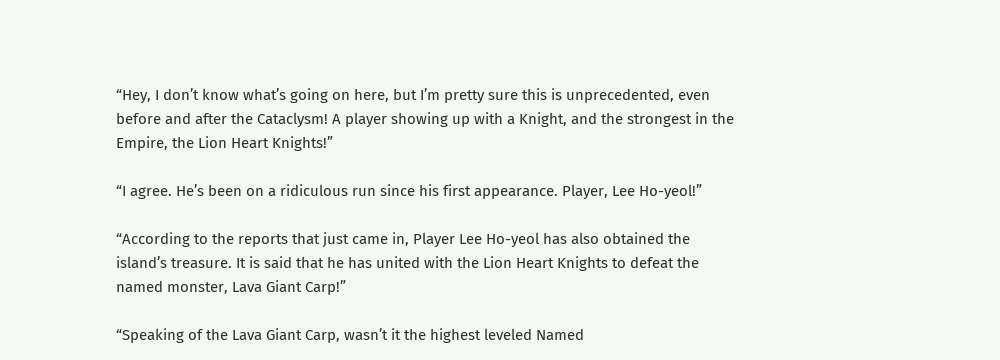“Hey, I don’t know what’s going on here, but I’m pretty sure this is unprecedented, even before and after the Cataclysm! A player showing up with a Knight, and the strongest in the Empire, the Lion Heart Knights!”

“I agree. He’s been on a ridiculous run since his first appearance. Player, Lee Ho-yeol!”

“According to the reports that just came in, Player Lee Ho-yeol has also obtained the island’s treasure. It is said that he has united with the Lion Heart Knights to defeat the named monster, Lava Giant Carp!”

“Speaking of the Lava Giant Carp, wasn’t it the highest leveled Named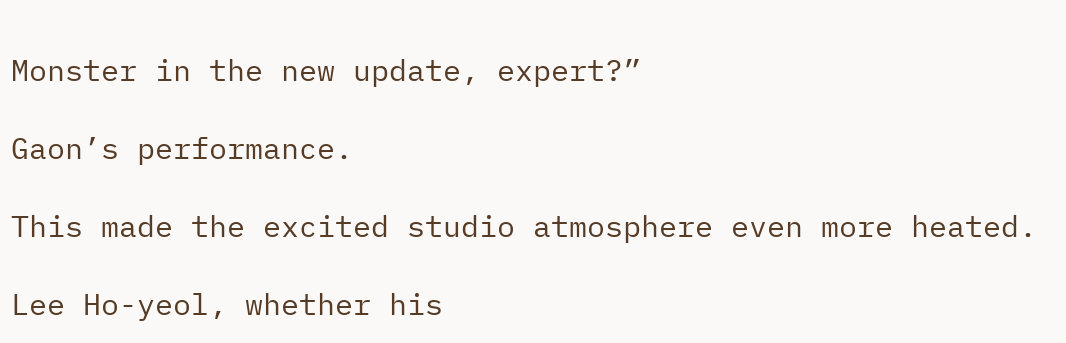Monster in the new update, expert?”

Gaon’s performance.

This made the excited studio atmosphere even more heated.

Lee Ho-yeol, whether his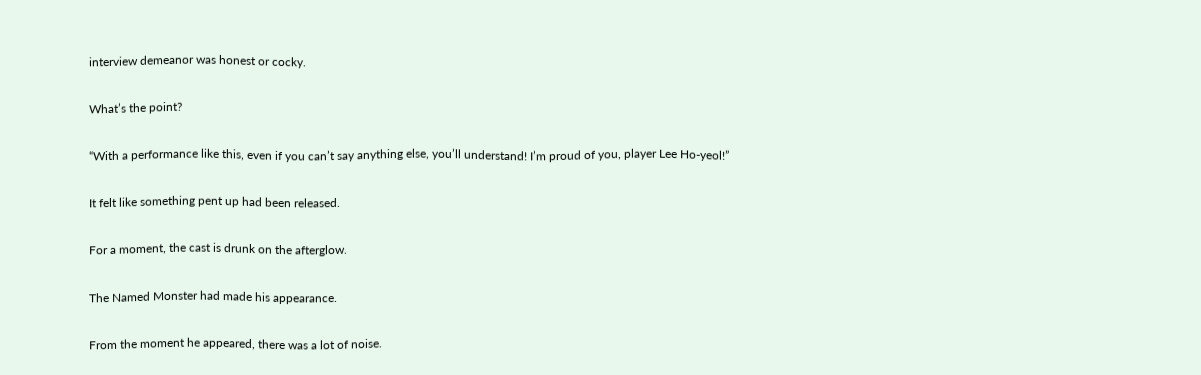interview demeanor was honest or cocky.

What’s the point?

“With a performance like this, even if you can’t say anything else, you’ll understand! I’m proud of you, player Lee Ho-yeol!”

It felt like something pent up had been released.

For a moment, the cast is drunk on the afterglow.

The Named Monster had made his appearance.

From the moment he appeared, there was a lot of noise.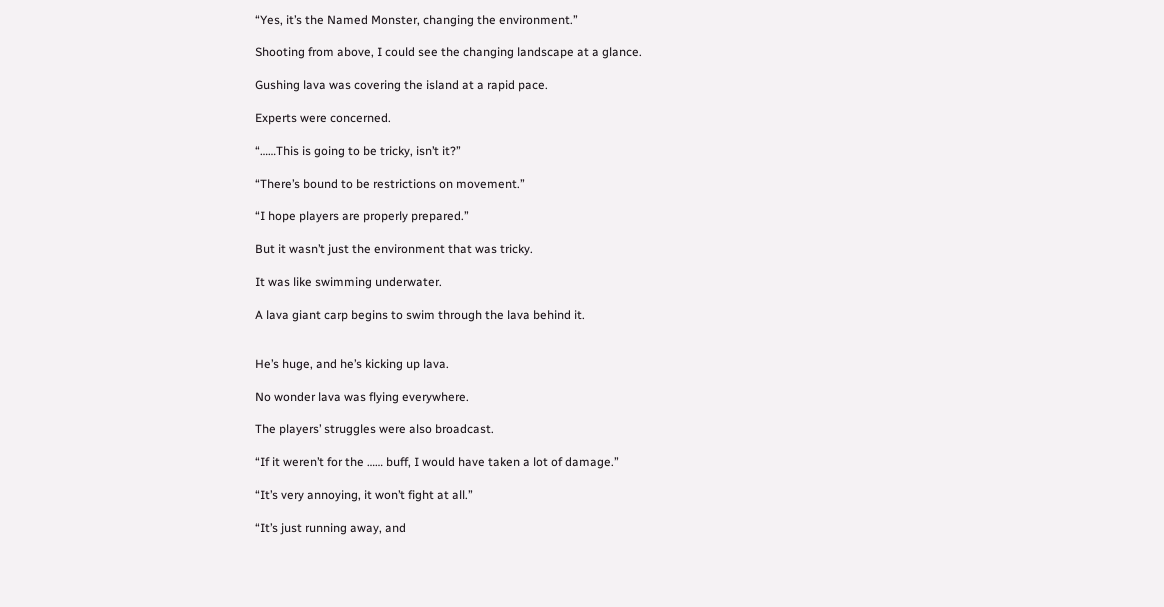“Yes, it’s the Named Monster, changing the environment.”

Shooting from above, I could see the changing landscape at a glance.

Gushing lava was covering the island at a rapid pace.

Experts were concerned.

“……This is going to be tricky, isn’t it?”

“There’s bound to be restrictions on movement.”

“I hope players are properly prepared.”

But it wasn’t just the environment that was tricky.

It was like swimming underwater.

A lava giant carp begins to swim through the lava behind it.


He’s huge, and he’s kicking up lava.

No wonder lava was flying everywhere.

The players’ struggles were also broadcast.

“If it weren’t for the …… buff, I would have taken a lot of damage.”

“It’s very annoying, it won’t fight at all.”

“It’s just running away, and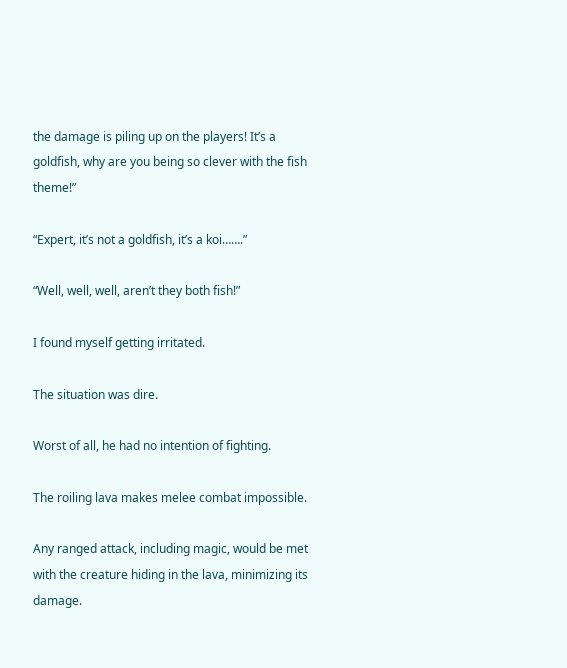the damage is piling up on the players! It’s a goldfish, why are you being so clever with the fish theme!”

“Expert, it’s not a goldfish, it’s a koi…….”

“Well, well, well, aren’t they both fish!”

I found myself getting irritated.

The situation was dire.

Worst of all, he had no intention of fighting.

The roiling lava makes melee combat impossible.

Any ranged attack, including magic, would be met with the creature hiding in the lava, minimizing its damage.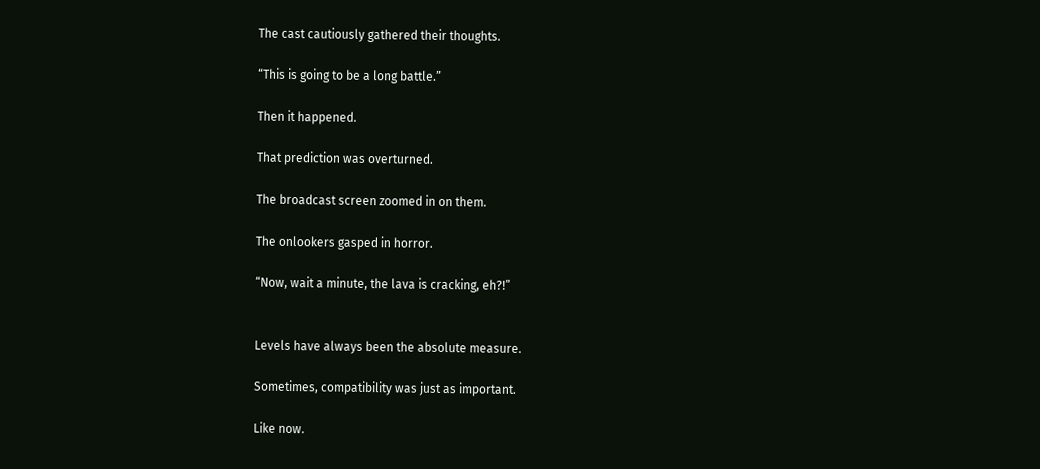The cast cautiously gathered their thoughts.

“This is going to be a long battle.”

Then it happened.

That prediction was overturned.

The broadcast screen zoomed in on them.

The onlookers gasped in horror.

“Now, wait a minute, the lava is cracking, eh?!”


Levels have always been the absolute measure.

Sometimes, compatibility was just as important.

Like now.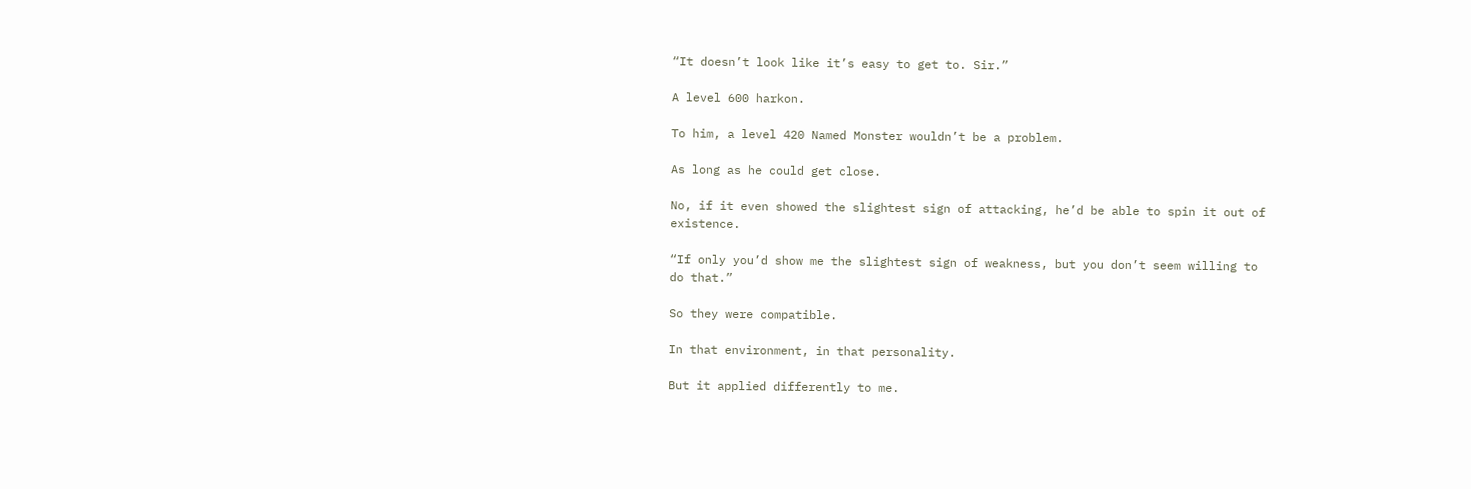“It doesn’t look like it’s easy to get to. Sir.”

A level 600 harkon.

To him, a level 420 Named Monster wouldn’t be a problem.

As long as he could get close.

No, if it even showed the slightest sign of attacking, he’d be able to spin it out of existence.

“If only you’d show me the slightest sign of weakness, but you don’t seem willing to do that.”

So they were compatible.

In that environment, in that personality.

But it applied differently to me.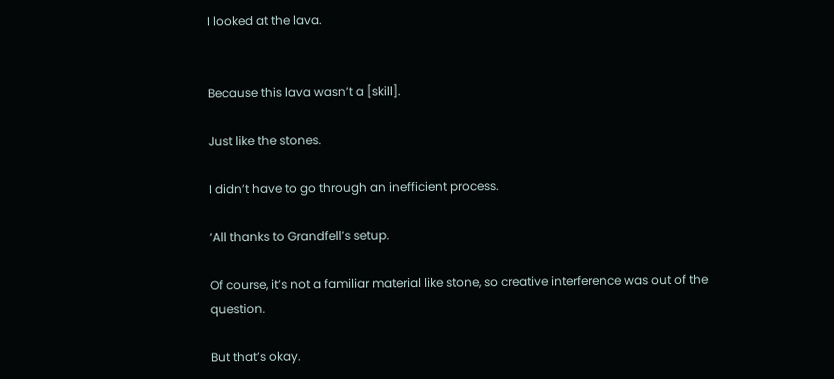I looked at the lava.


Because this lava wasn’t a [skill].

Just like the stones.

I didn’t have to go through an inefficient process.

‘All thanks to Grandfell’s setup.

Of course, it’s not a familiar material like stone, so creative interference was out of the question.

But that’s okay.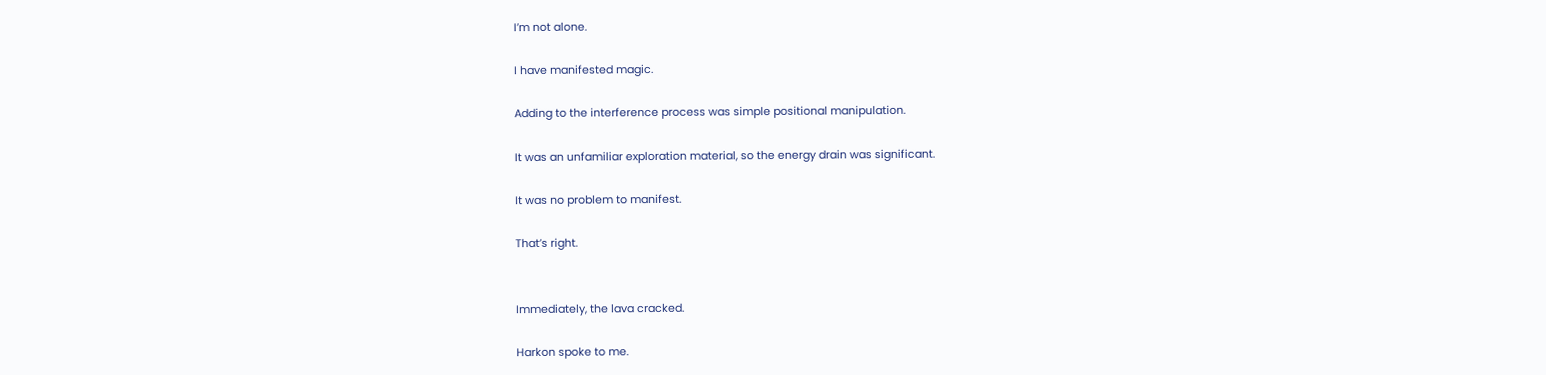I’m not alone.

I have manifested magic.

Adding to the interference process was simple positional manipulation.

It was an unfamiliar exploration material, so the energy drain was significant.

It was no problem to manifest.

That’s right.


Immediately, the lava cracked.

Harkon spoke to me.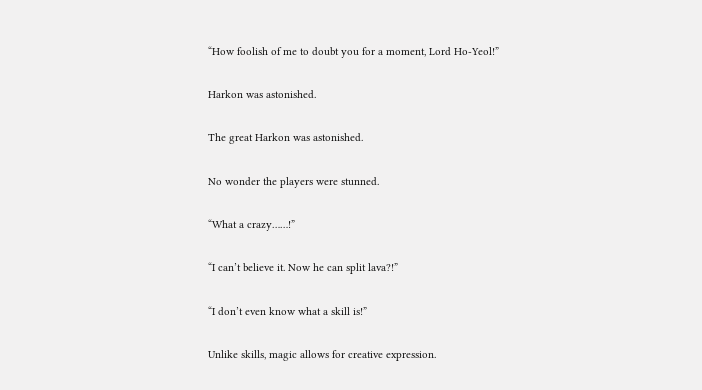“How foolish of me to doubt you for a moment, Lord Ho-Yeol!”

Harkon was astonished.

The great Harkon was astonished.

No wonder the players were stunned.

“What a crazy……!”

“I can’t believe it. Now he can split lava?!”

“I don’t even know what a skill is!”

Unlike skills, magic allows for creative expression.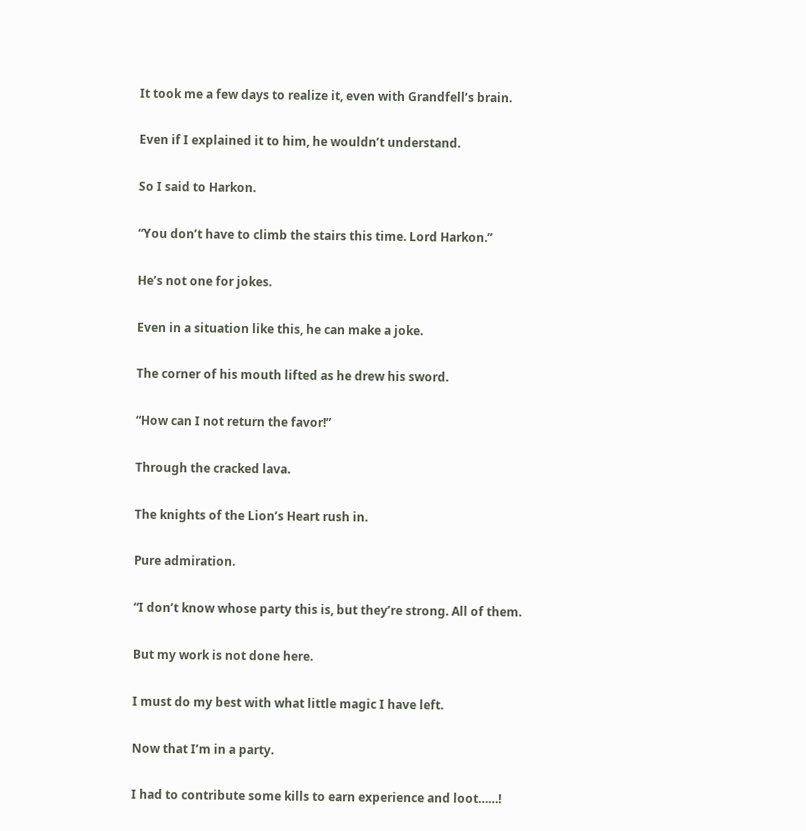It took me a few days to realize it, even with Grandfell’s brain.

Even if I explained it to him, he wouldn’t understand.

So I said to Harkon.

“You don’t have to climb the stairs this time. Lord Harkon.”

He’s not one for jokes.

Even in a situation like this, he can make a joke.

The corner of his mouth lifted as he drew his sword.

“How can I not return the favor!”

Through the cracked lava.

The knights of the Lion’s Heart rush in.

Pure admiration.

“I don’t know whose party this is, but they’re strong. All of them.

But my work is not done here.

I must do my best with what little magic I have left.

Now that I’m in a party.

I had to contribute some kills to earn experience and loot……!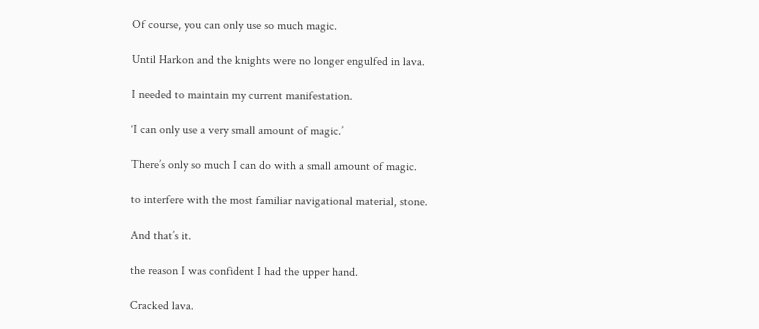Of course, you can only use so much magic.

Until Harkon and the knights were no longer engulfed in lava.

I needed to maintain my current manifestation.

‘I can only use a very small amount of magic.’

There’s only so much I can do with a small amount of magic.

to interfere with the most familiar navigational material, stone.

And that’s it.

the reason I was confident I had the upper hand.

Cracked lava.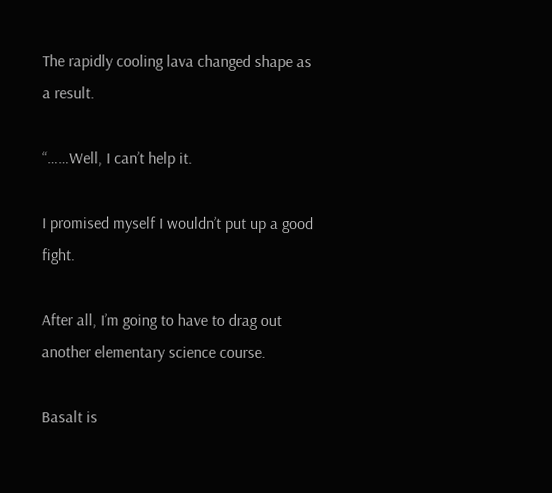The rapidly cooling lava changed shape as a result.

“……Well, I can’t help it.

I promised myself I wouldn’t put up a good fight.

After all, I’m going to have to drag out another elementary science course.

Basalt is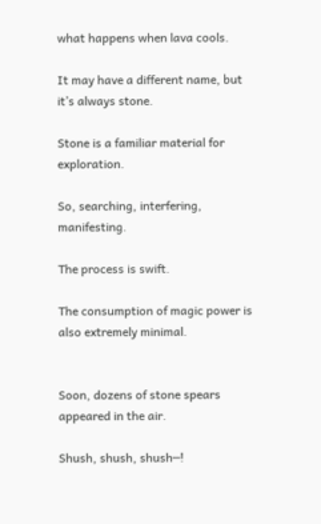what happens when lava cools.

It may have a different name, but it’s always stone.

Stone is a familiar material for exploration.

So, searching, interfering, manifesting.

The process is swift.

The consumption of magic power is also extremely minimal.


Soon, dozens of stone spears appeared in the air.

Shush, shush, shush─!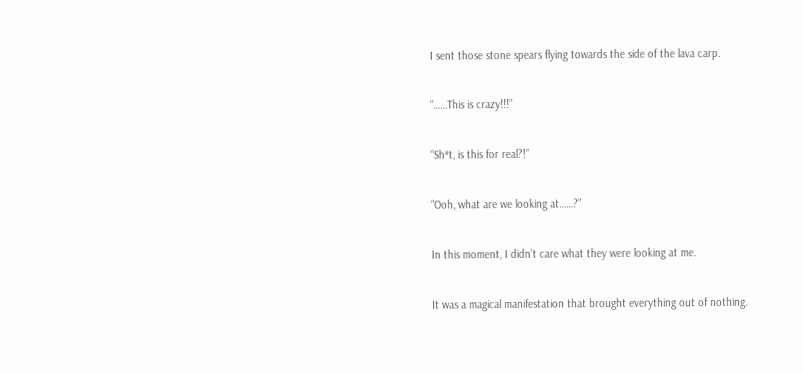I sent those stone spears flying towards the side of the lava carp.

“……This is crazy!!!”

“Sh*t, is this for real?!”

“Ooh, what are we looking at……?”

In this moment, I didn’t care what they were looking at me.

It was a magical manifestation that brought everything out of nothing.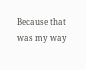Because that was my way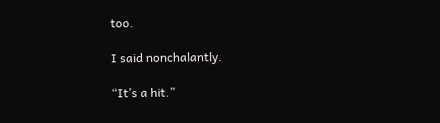too.

I said nonchalantly.

“It’s a hit.”